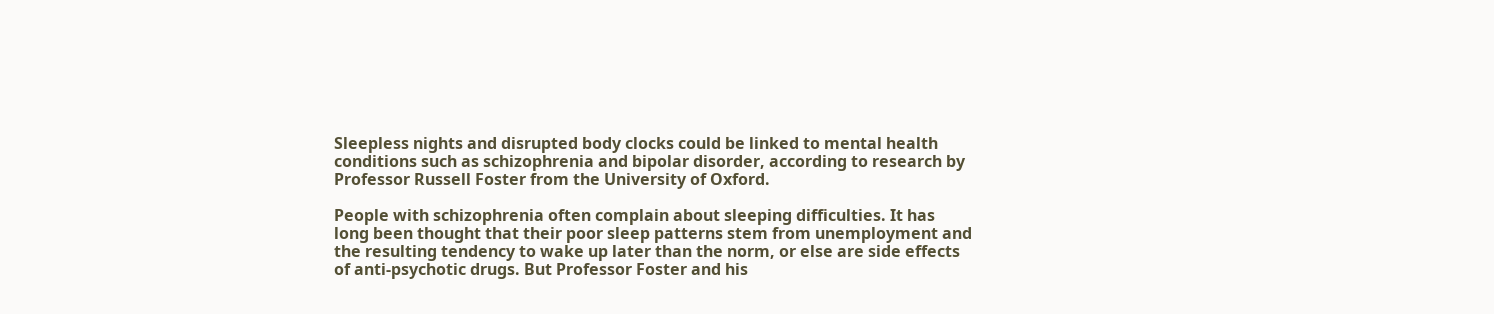Sleepless nights and disrupted body clocks could be linked to mental health conditions such as schizophrenia and bipolar disorder, according to research by Professor Russell Foster from the University of Oxford.

People with schizophrenia often complain about sleeping difficulties. It has long been thought that their poor sleep patterns stem from unemployment and the resulting tendency to wake up later than the norm, or else are side effects of anti-psychotic drugs. But Professor Foster and his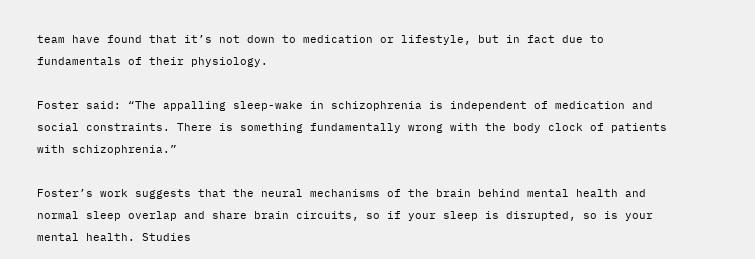team have found that it’s not down to medication or lifestyle, but in fact due to fundamentals of their physiology.

Foster said: “The appalling sleep-wake in schizophrenia is independent of medication and social constraints. There is something fundamentally wrong with the body clock of patients with schizophrenia.”

Foster’s work suggests that the neural mechanisms of the brain behind mental health and normal sleep overlap and share brain circuits, so if your sleep is disrupted, so is your mental health. Studies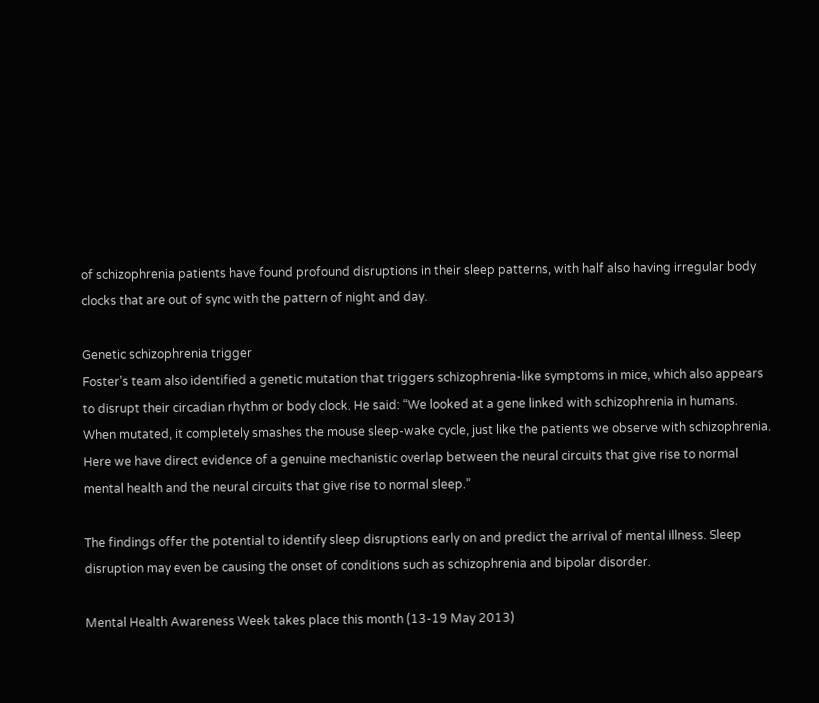of schizophrenia patients have found profound disruptions in their sleep patterns, with half also having irregular body clocks that are out of sync with the pattern of night and day.

Genetic schizophrenia trigger
Foster’s team also identified a genetic mutation that triggers schizophrenia-like symptoms in mice, which also appears to disrupt their circadian rhythm or body clock. He said: “We looked at a gene linked with schizophrenia in humans. When mutated, it completely smashes the mouse sleep-wake cycle, just like the patients we observe with schizophrenia. Here we have direct evidence of a genuine mechanistic overlap between the neural circuits that give rise to normal mental health and the neural circuits that give rise to normal sleep.”

The findings offer the potential to identify sleep disruptions early on and predict the arrival of mental illness. Sleep disruption may even be causing the onset of conditions such as schizophrenia and bipolar disorder.

Mental Health Awareness Week takes place this month (13-19 May 2013)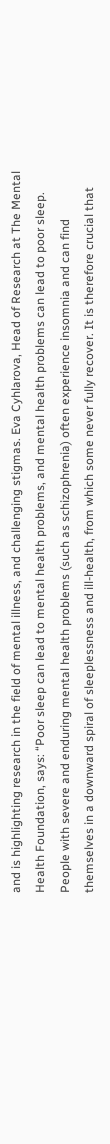and is highlighting research in the field of mental illness, and challenging stigmas. Eva Cyhlarova, Head of Research at The Mental Health Foundation, says: “Poor sleep can lead to mental health problems, and mental health problems can lead to poor sleep. People with severe and enduring mental health problems (such as schizophrenia) often experience insomnia and can find themselves in a downward spiral of sleeplessness and ill-health, from which some never fully recover. It is therefore crucial that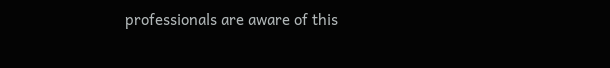professionals are aware of this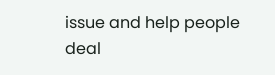issue and help people deal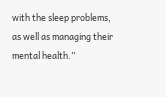with the sleep problems, as well as managing their mental health.”